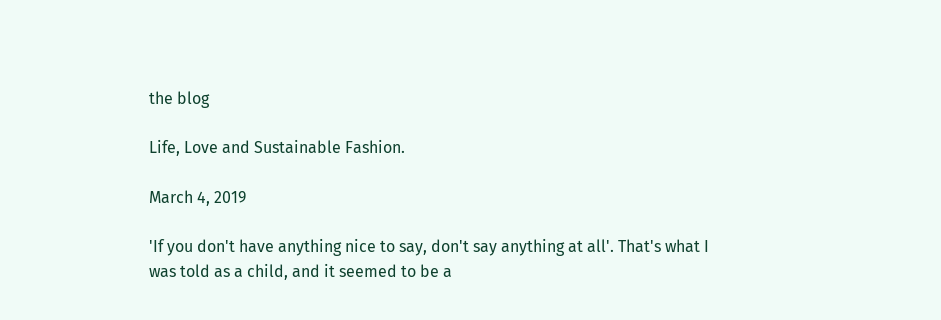the blog

Life, Love and Sustainable Fashion.

March 4, 2019

'If you don't have anything nice to say, don't say anything at all'. That's what I was told as a child, and it seemed to be a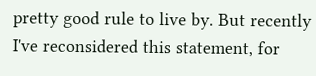pretty good rule to live by. But recently I've reconsidered this statement, for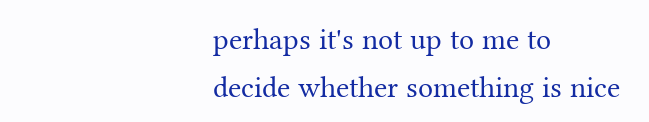perhaps it's not up to me to decide whether something is nice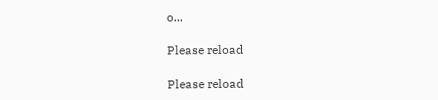o...

Please reload

Please reload